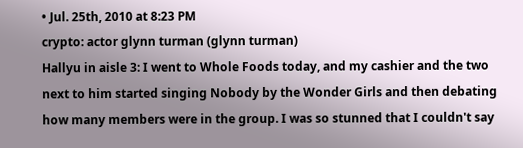• Jul. 25th, 2010 at 8:23 PM
crypto: actor glynn turman (glynn turman)
Hallyu in aisle 3: I went to Whole Foods today, and my cashier and the two next to him started singing Nobody by the Wonder Girls and then debating how many members were in the group. I was so stunned that I couldn't say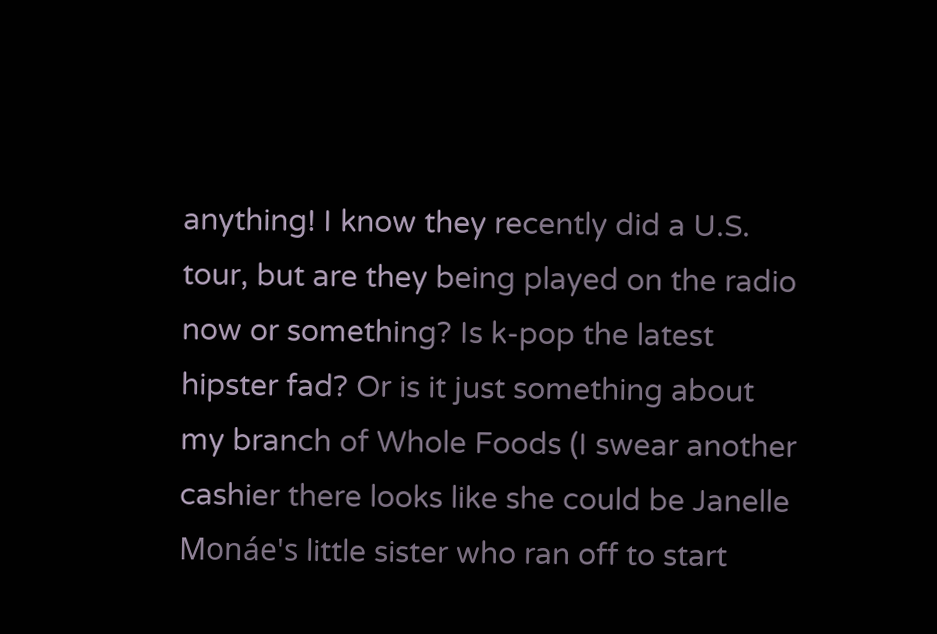anything! I know they recently did a U.S. tour, but are they being played on the radio now or something? Is k-pop the latest hipster fad? Or is it just something about my branch of Whole Foods (I swear another cashier there looks like she could be Janelle Monáe's little sister who ran off to start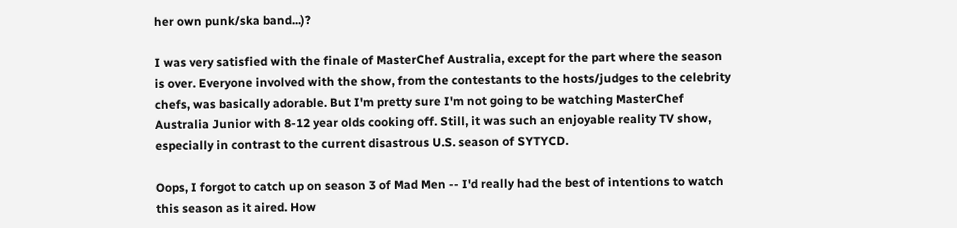her own punk/ska band...)?

I was very satisfied with the finale of MasterChef Australia, except for the part where the season is over. Everyone involved with the show, from the contestants to the hosts/judges to the celebrity chefs, was basically adorable. But I'm pretty sure I'm not going to be watching MasterChef Australia Junior with 8-12 year olds cooking off. Still, it was such an enjoyable reality TV show, especially in contrast to the current disastrous U.S. season of SYTYCD.

Oops, I forgot to catch up on season 3 of Mad Men -- I'd really had the best of intentions to watch this season as it aired. How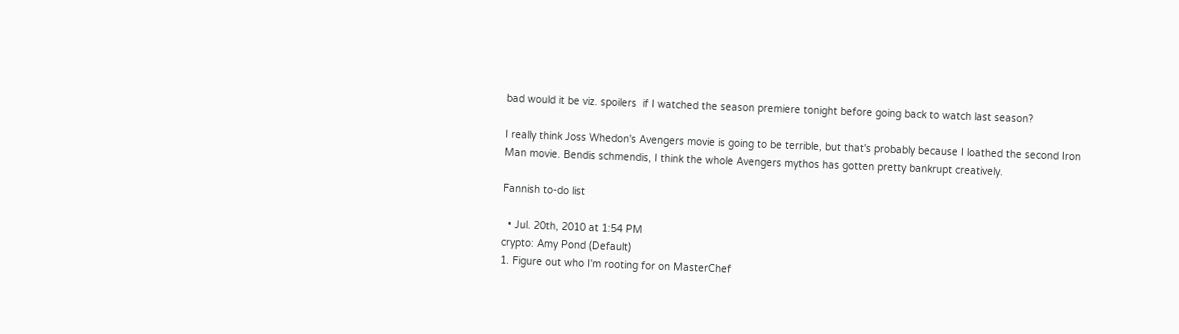bad would it be viz. spoilers  if I watched the season premiere tonight before going back to watch last season?

I really think Joss Whedon's Avengers movie is going to be terrible, but that's probably because I loathed the second Iron Man movie. Bendis schmendis, I think the whole Avengers mythos has gotten pretty bankrupt creatively.

Fannish to-do list

  • Jul. 20th, 2010 at 1:54 PM
crypto: Amy Pond (Default)
1. Figure out who I'm rooting for on MasterChef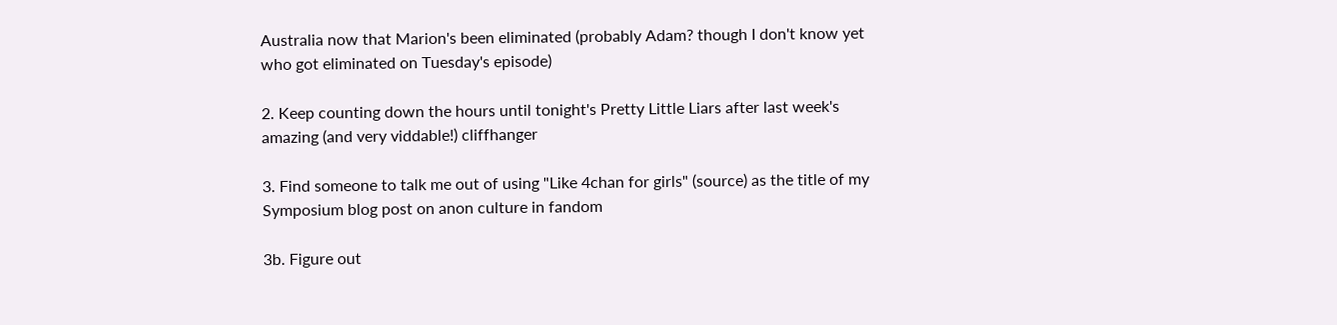Australia now that Marion's been eliminated (probably Adam? though I don't know yet who got eliminated on Tuesday's episode)

2. Keep counting down the hours until tonight's Pretty Little Liars after last week's amazing (and very viddable!) cliffhanger

3. Find someone to talk me out of using "Like 4chan for girls" (source) as the title of my Symposium blog post on anon culture in fandom

3b. Figure out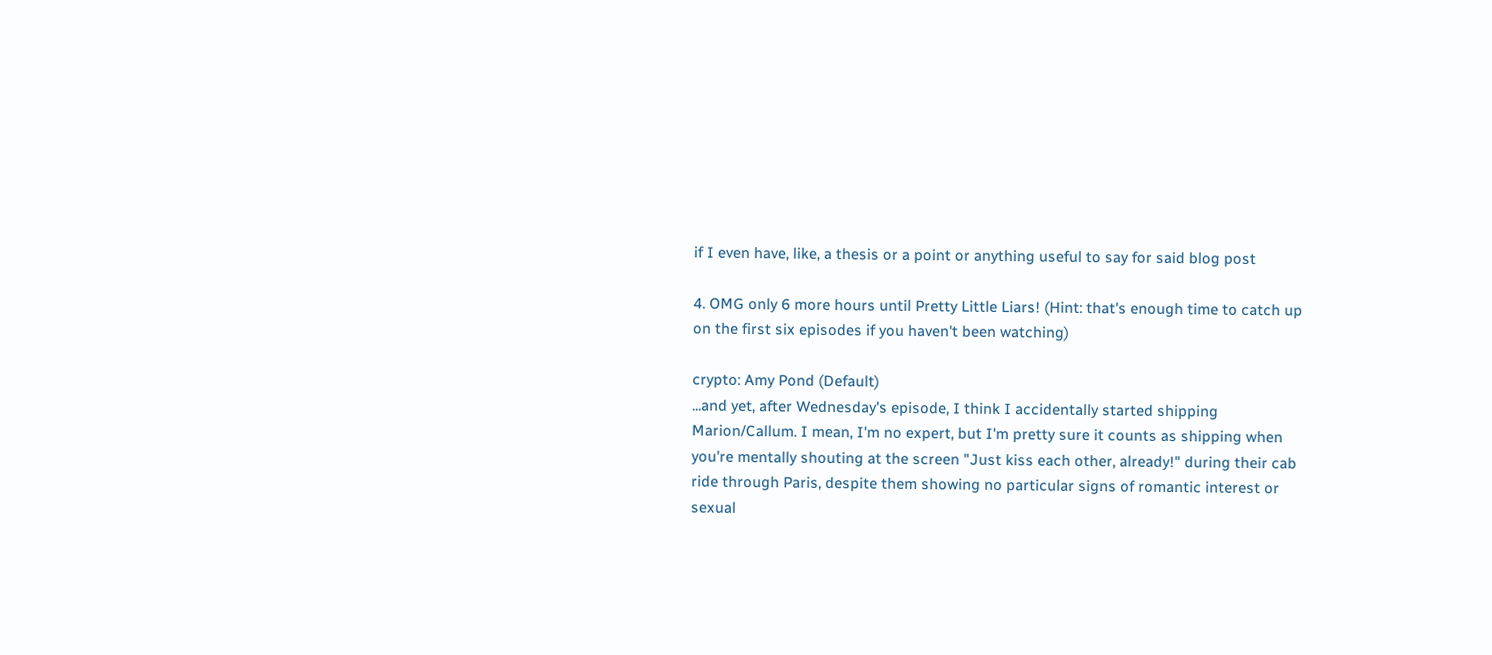if I even have, like, a thesis or a point or anything useful to say for said blog post

4. OMG only 6 more hours until Pretty Little Liars! (Hint: that's enough time to catch up on the first six episodes if you haven't been watching)

crypto: Amy Pond (Default)
...and yet, after Wednesday's episode, I think I accidentally started shipping Marion/Callum. I mean, I'm no expert, but I'm pretty sure it counts as shipping when you're mentally shouting at the screen "Just kiss each other, already!" during their cab ride through Paris, despite them showing no particular signs of romantic interest or sexual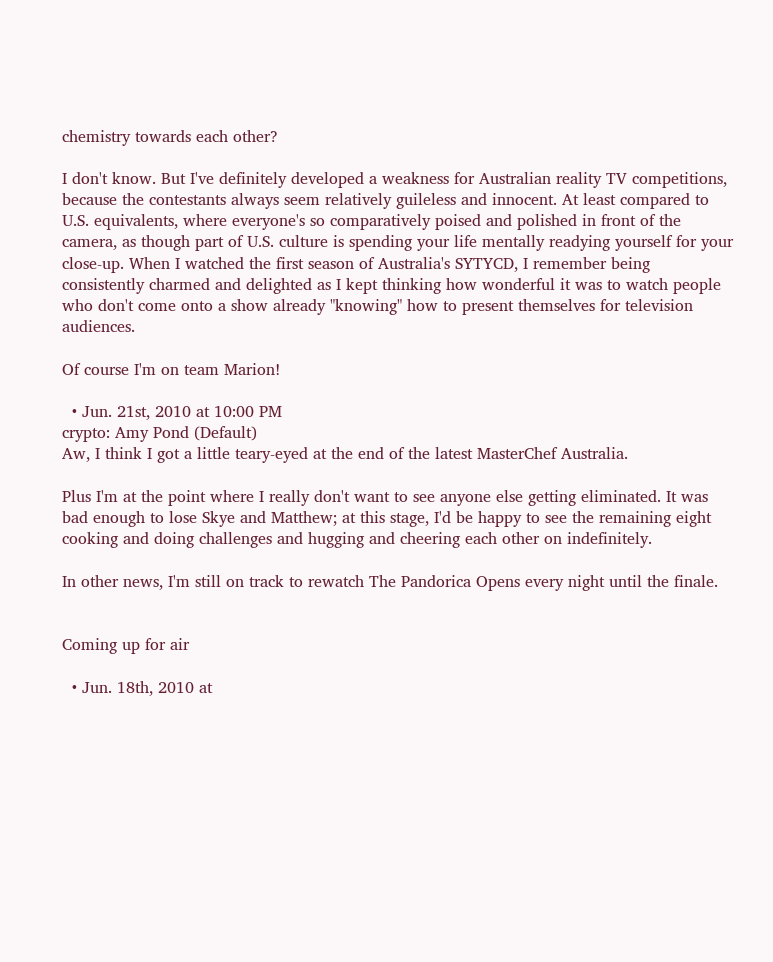chemistry towards each other?

I don't know. But I've definitely developed a weakness for Australian reality TV competitions, because the contestants always seem relatively guileless and innocent. At least compared to U.S. equivalents, where everyone's so comparatively poised and polished in front of the camera, as though part of U.S. culture is spending your life mentally readying yourself for your close-up. When I watched the first season of Australia's SYTYCD, I remember being consistently charmed and delighted as I kept thinking how wonderful it was to watch people who don't come onto a show already "knowing" how to present themselves for television audiences.

Of course I'm on team Marion!

  • Jun. 21st, 2010 at 10:00 PM
crypto: Amy Pond (Default)
Aw, I think I got a little teary-eyed at the end of the latest MasterChef Australia.

Plus I'm at the point where I really don't want to see anyone else getting eliminated. It was bad enough to lose Skye and Matthew; at this stage, I'd be happy to see the remaining eight cooking and doing challenges and hugging and cheering each other on indefinitely.

In other news, I'm still on track to rewatch The Pandorica Opens every night until the finale.


Coming up for air

  • Jun. 18th, 2010 at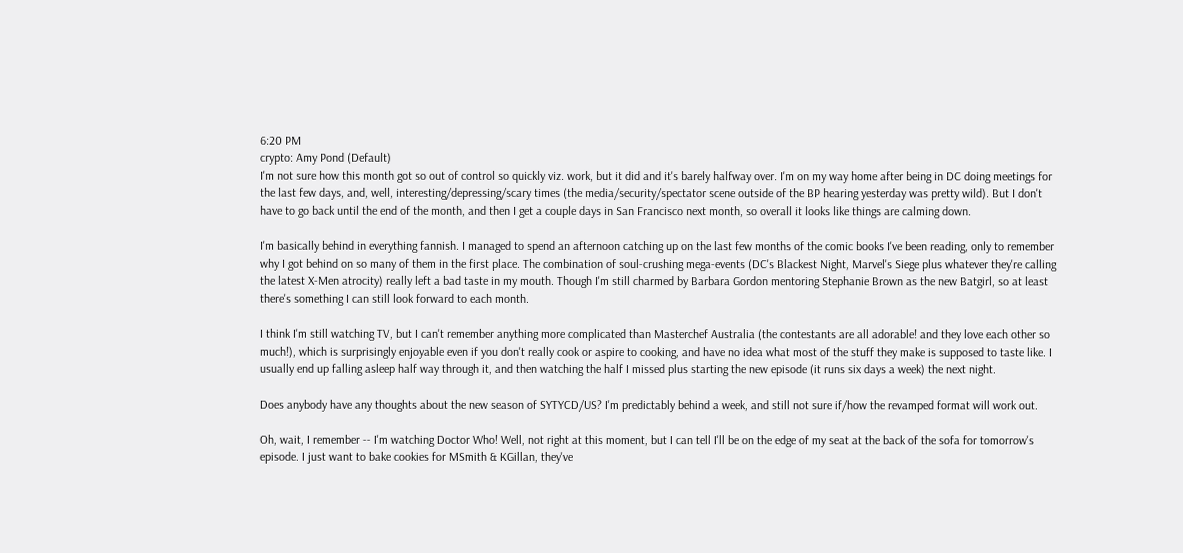6:20 PM
crypto: Amy Pond (Default)
I'm not sure how this month got so out of control so quickly viz. work, but it did and it's barely halfway over. I'm on my way home after being in DC doing meetings for the last few days, and, well, interesting/depressing/scary times (the media/security/spectator scene outside of the BP hearing yesterday was pretty wild). But I don't have to go back until the end of the month, and then I get a couple days in San Francisco next month, so overall it looks like things are calming down.

I'm basically behind in everything fannish. I managed to spend an afternoon catching up on the last few months of the comic books I've been reading, only to remember why I got behind on so many of them in the first place. The combination of soul-crushing mega-events (DC's Blackest Night, Marvel's Siege plus whatever they're calling the latest X-Men atrocity) really left a bad taste in my mouth. Though I'm still charmed by Barbara Gordon mentoring Stephanie Brown as the new Batgirl, so at least there's something I can still look forward to each month.

I think I'm still watching TV, but I can't remember anything more complicated than Masterchef Australia (the contestants are all adorable! and they love each other so much!), which is surprisingly enjoyable even if you don't really cook or aspire to cooking, and have no idea what most of the stuff they make is supposed to taste like. I usually end up falling asleep half way through it, and then watching the half I missed plus starting the new episode (it runs six days a week) the next night.

Does anybody have any thoughts about the new season of SYTYCD/US? I'm predictably behind a week, and still not sure if/how the revamped format will work out.

Oh, wait, I remember -- I'm watching Doctor Who! Well, not right at this moment, but I can tell I'll be on the edge of my seat at the back of the sofa for tomorrow's episode. I just want to bake cookies for MSmith & KGillan, they've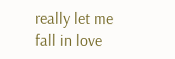really let me fall in love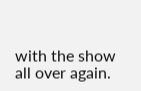with the show all over again.